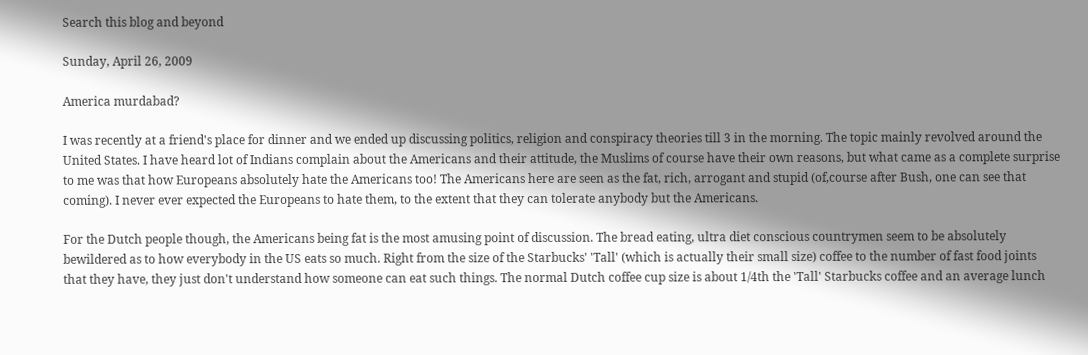Search this blog and beyond

Sunday, April 26, 2009

America murdabad?

I was recently at a friend's place for dinner and we ended up discussing politics, religion and conspiracy theories till 3 in the morning. The topic mainly revolved around the United States. I have heard lot of Indians complain about the Americans and their attitude, the Muslims of course have their own reasons, but what came as a complete surprise to me was that how Europeans absolutely hate the Americans too! The Americans here are seen as the fat, rich, arrogant and stupid (of,course after Bush, one can see that coming). I never ever expected the Europeans to hate them, to the extent that they can tolerate anybody but the Americans.

For the Dutch people though, the Americans being fat is the most amusing point of discussion. The bread eating, ultra diet conscious countrymen seem to be absolutely bewildered as to how everybody in the US eats so much. Right from the size of the Starbucks' 'Tall' (which is actually their small size) coffee to the number of fast food joints that they have, they just don't understand how someone can eat such things. The normal Dutch coffee cup size is about 1/4th the 'Tall' Starbucks coffee and an average lunch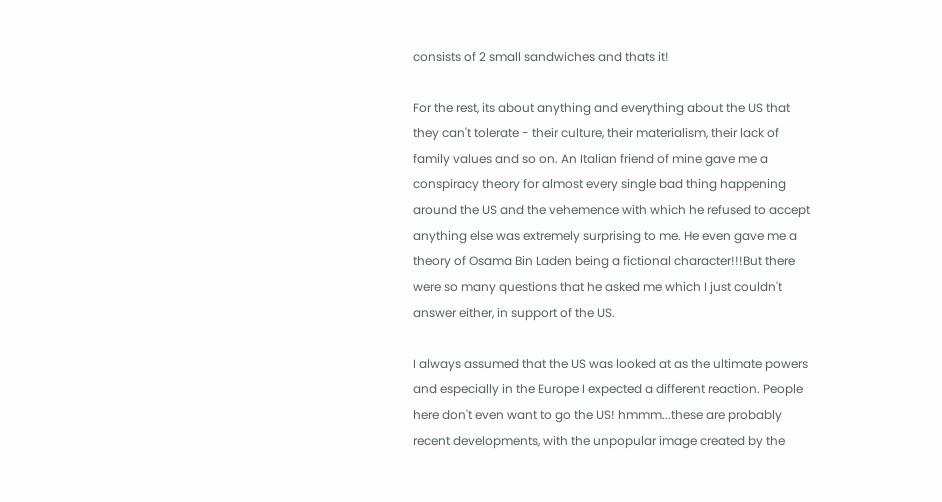consists of 2 small sandwiches and thats it!

For the rest, its about anything and everything about the US that they can't tolerate - their culture, their materialism, their lack of family values and so on. An Italian friend of mine gave me a conspiracy theory for almost every single bad thing happening around the US and the vehemence with which he refused to accept anything else was extremely surprising to me. He even gave me a theory of Osama Bin Laden being a fictional character!!!But there were so many questions that he asked me which I just couldn't answer either, in support of the US.

I always assumed that the US was looked at as the ultimate powers and especially in the Europe I expected a different reaction. People here don't even want to go the US! hmmm...these are probably recent developments, with the unpopular image created by the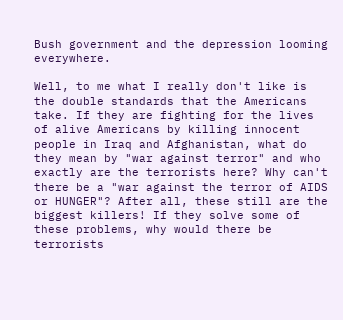Bush government and the depression looming everywhere.

Well, to me what I really don't like is the double standards that the Americans take. If they are fighting for the lives of alive Americans by killing innocent people in Iraq and Afghanistan, what do they mean by "war against terror" and who exactly are the terrorists here? Why can't there be a "war against the terror of AIDS or HUNGER"? After all, these still are the biggest killers! If they solve some of these problems, why would there be terrorists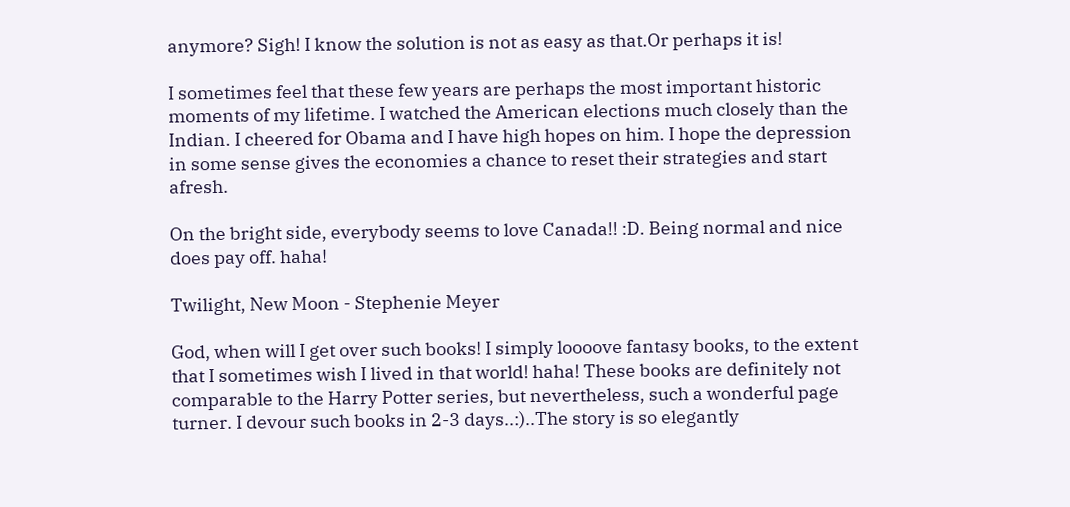anymore? Sigh! I know the solution is not as easy as that.Or perhaps it is!

I sometimes feel that these few years are perhaps the most important historic moments of my lifetime. I watched the American elections much closely than the Indian. I cheered for Obama and I have high hopes on him. I hope the depression in some sense gives the economies a chance to reset their strategies and start afresh.

On the bright side, everybody seems to love Canada!! :D. Being normal and nice does pay off. haha!

Twilight, New Moon - Stephenie Meyer

God, when will I get over such books! I simply loooove fantasy books, to the extent that I sometimes wish I lived in that world! haha! These books are definitely not comparable to the Harry Potter series, but nevertheless, such a wonderful page turner. I devour such books in 2-3 days..:)..The story is so elegantly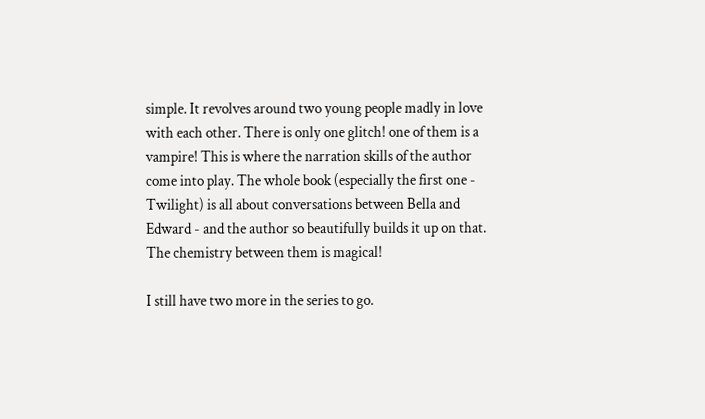simple. It revolves around two young people madly in love with each other. There is only one glitch! one of them is a vampire! This is where the narration skills of the author come into play. The whole book (especially the first one - Twilight) is all about conversations between Bella and Edward - and the author so beautifully builds it up on that. The chemistry between them is magical!

I still have two more in the series to go.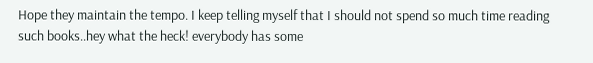Hope they maintain the tempo. I keep telling myself that I should not spend so much time reading such books..hey what the heck! everybody has some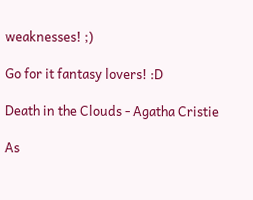weaknesses! ;)

Go for it fantasy lovers! :D

Death in the Clouds - Agatha Cristie

As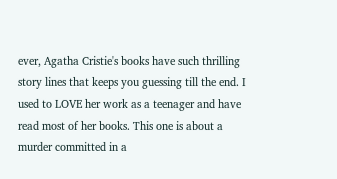ever, Agatha Cristie's books have such thrilling story lines that keeps you guessing till the end. I used to LOVE her work as a teenager and have read most of her books. This one is about a murder committed in a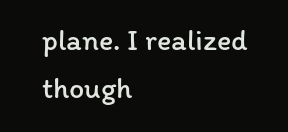plane. I realized though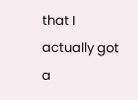that I actually got a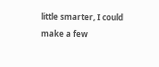little smarter, I could make a few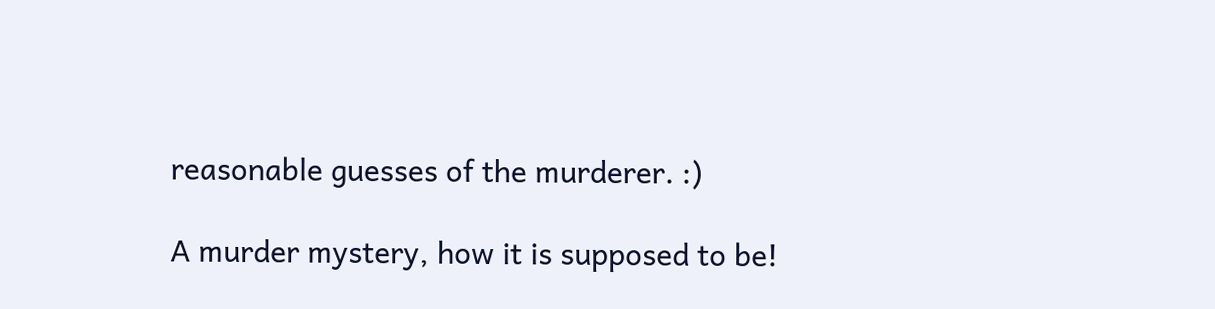reasonable guesses of the murderer. :)

A murder mystery, how it is supposed to be!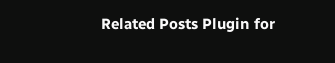Related Posts Plugin for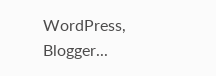WordPress, Blogger...